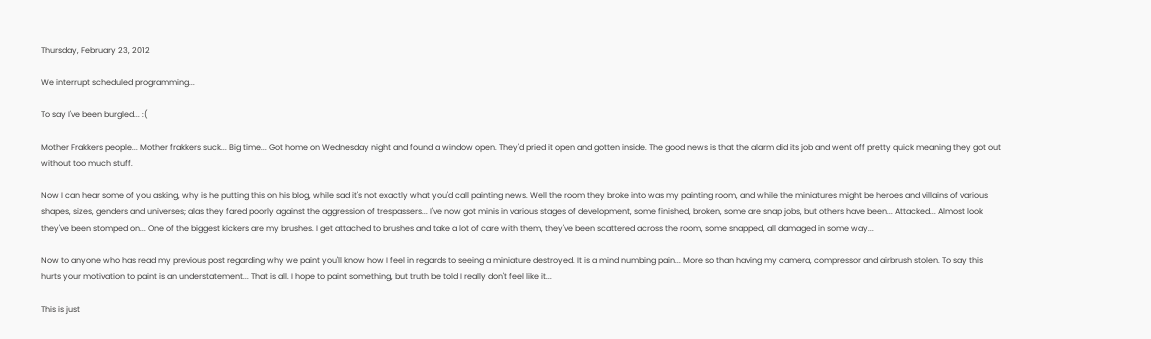Thursday, February 23, 2012

We interrupt scheduled programming...

To say I've been burgled... :(

Mother Frakkers people... Mother frakkers suck... Big time... Got home on Wednesday night and found a window open. They'd pried it open and gotten inside. The good news is that the alarm did its job and went off pretty quick meaning they got out without too much stuff.

Now I can hear some of you asking, why is he putting this on his blog, while sad it's not exactly what you'd call painting news. Well the room they broke into was my painting room, and while the miniatures might be heroes and villains of various shapes, sizes, genders and universes; alas they fared poorly against the aggression of trespassers... I've now got minis in various stages of development, some finished, broken, some are snap jobs, but others have been... Attacked... Almost look they've been stomped on... One of the biggest kickers are my brushes. I get attached to brushes and take a lot of care with them, they've been scattered across the room, some snapped, all damaged in some way...

Now to anyone who has read my previous post regarding why we paint you'll know how I feel in regards to seeing a miniature destroyed. It is a mind numbing pain... More so than having my camera, compressor and airbrush stolen. To say this hurts your motivation to paint is an understatement... That is all. I hope to paint something, but truth be told I really don't feel like it...

This is just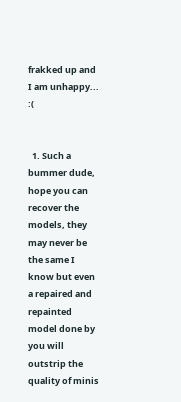frakked up and I am unhappy... :(


  1. Such a bummer dude, hope you can recover the models, they may never be the same I know but even a repaired and repainted model done by you will outstrip the quality of minis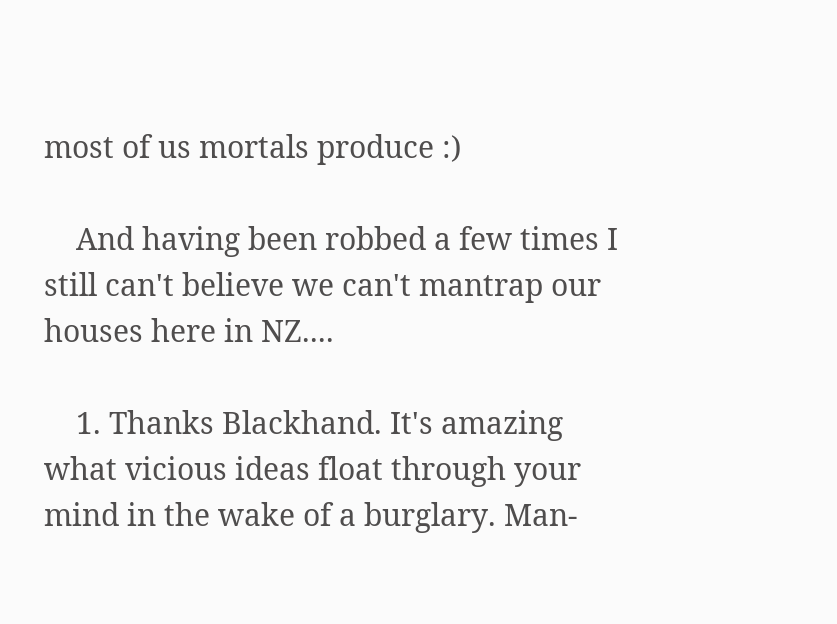most of us mortals produce :)

    And having been robbed a few times I still can't believe we can't mantrap our houses here in NZ....

    1. Thanks Blackhand. It's amazing what vicious ideas float through your mind in the wake of a burglary. Man-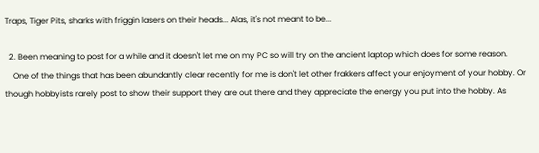Traps, Tiger Pits, sharks with friggin lasers on their heads... Alas, it's not meant to be...

  2. Been meaning to post for a while and it doesn't let me on my PC so will try on the ancient laptop which does for some reason.
    One of the things that has been abundantly clear recently for me is don't let other frakkers affect your enjoyment of your hobby. Or though hobbyists rarely post to show their support they are out there and they appreciate the energy you put into the hobby. As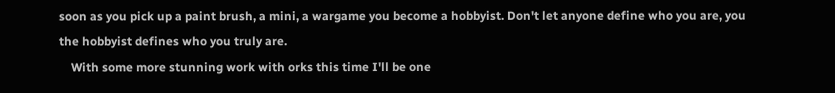soon as you pick up a paint brush, a mini, a wargame you become a hobbyist. Don't let anyone define who you are, you the hobbyist defines who you truly are.
    With some more stunning work with orks this time I'll be one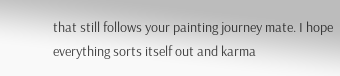that still follows your painting journey mate. I hope everything sorts itself out and karma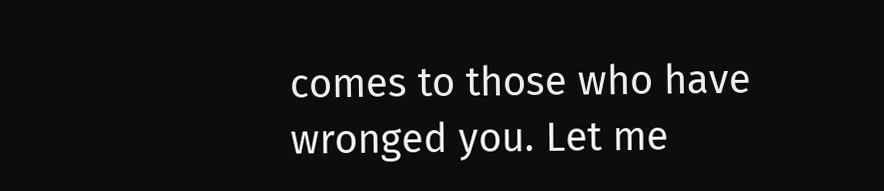comes to those who have wronged you. Let me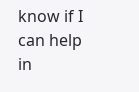know if I can help in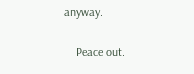anyway.

    Peace out.